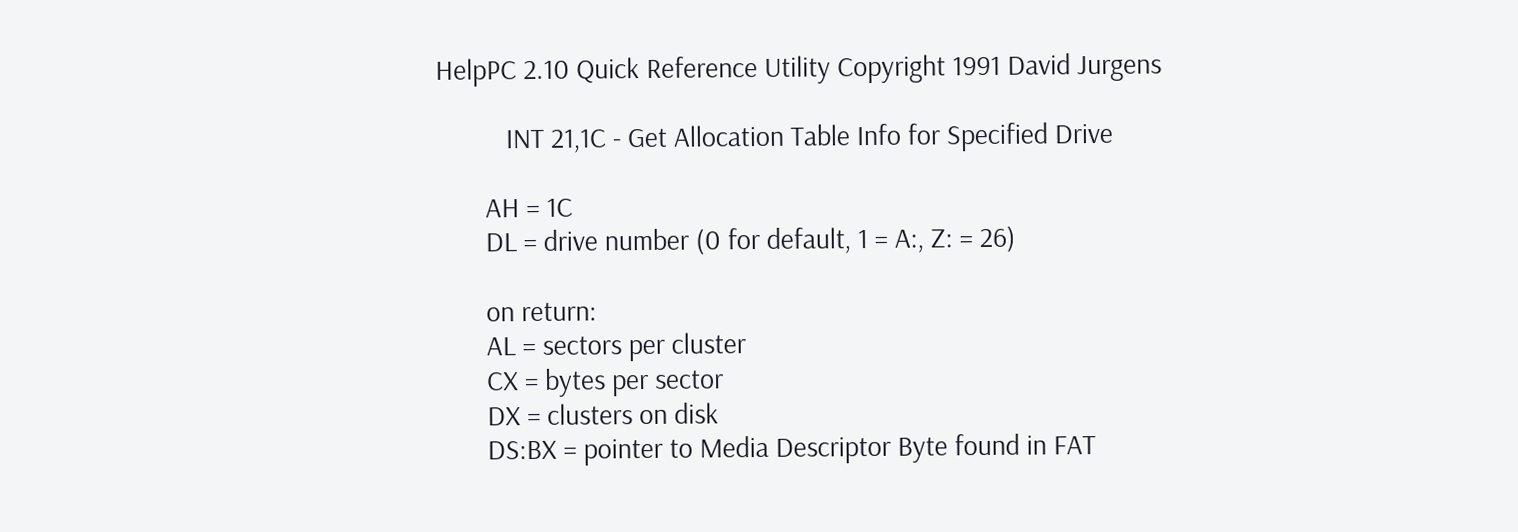HelpPC 2.10 Quick Reference Utility Copyright 1991 David Jurgens

          INT 21,1C - Get Allocation Table Info for Specified Drive

       AH = 1C
       DL = drive number (0 for default, 1 = A:, Z: = 26)

       on return:
       AL = sectors per cluster
       CX = bytes per sector
       DX = clusters on disk
       DS:BX = pointer to Media Descriptor Byte found in FAT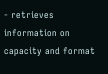- retrieves information on capacity and format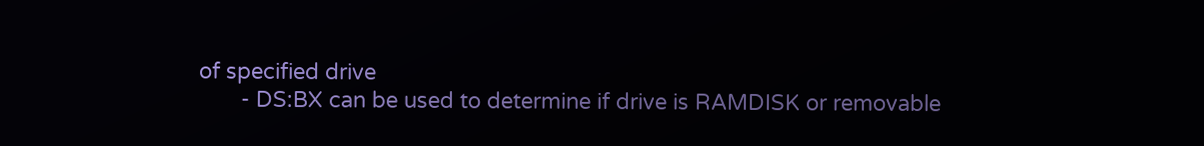of specified drive
       - DS:BX can be used to determine if drive is RAMDISK or removable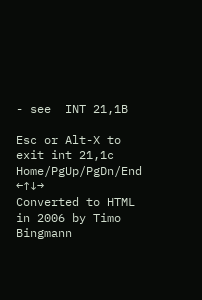- see  INT 21,1B

Esc or Alt-X to exit int 21,1c Home/PgUp/PgDn/End ←↑↓→
Converted to HTML in 2006 by Timo Bingmann